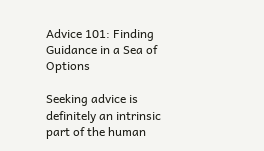Advice 101: Finding Guidance in a Sea of Options

Seeking advice is definitely an intrinsic part of the human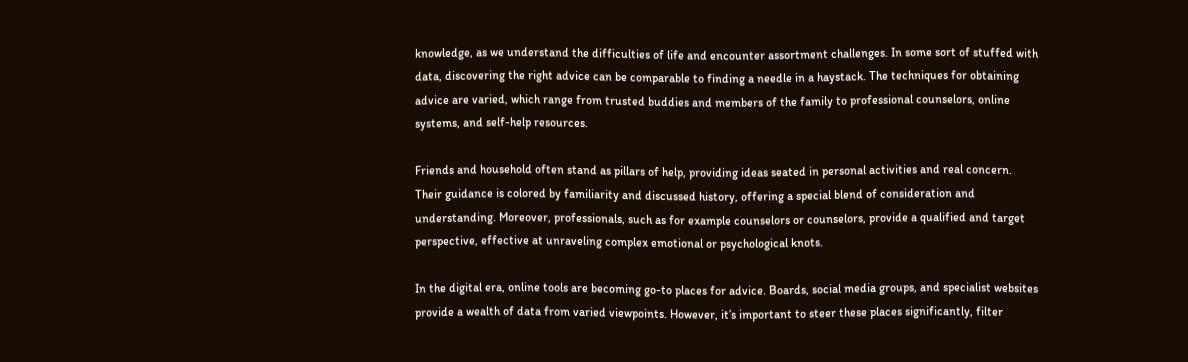knowledge, as we understand the difficulties of life and encounter assortment challenges. In some sort of stuffed with data, discovering the right advice can be comparable to finding a needle in a haystack. The techniques for obtaining advice are varied, which range from trusted buddies and members of the family to professional counselors, online systems, and self-help resources.

Friends and household often stand as pillars of help, providing ideas seated in personal activities and real concern. Their guidance is colored by familiarity and discussed history, offering a special blend of consideration and understanding. Moreover, professionals, such as for example counselors or counselors, provide a qualified and target perspective, effective at unraveling complex emotional or psychological knots.

In the digital era, online tools are becoming go-to places for advice. Boards, social media groups, and specialist websites provide a wealth of data from varied viewpoints. However, it’s important to steer these places significantly, filter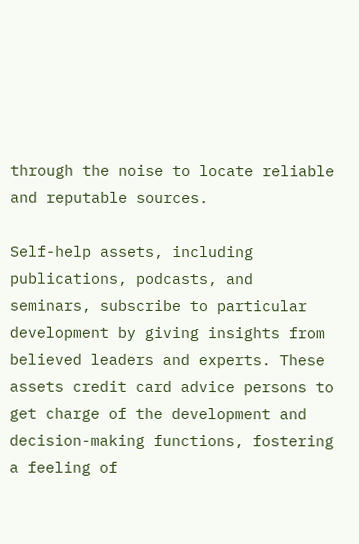through the noise to locate reliable and reputable sources.

Self-help assets, including publications, podcasts, and seminars, subscribe to particular development by giving insights from believed leaders and experts. These assets credit card advice persons to get charge of the development and decision-making functions, fostering a feeling of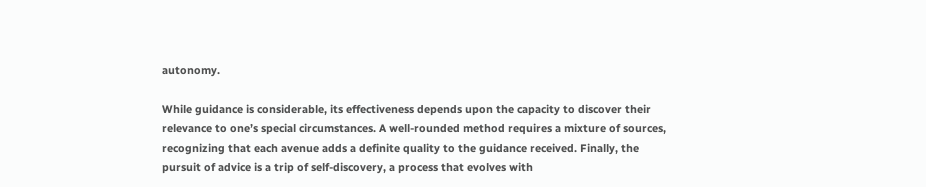autonomy.

While guidance is considerable, its effectiveness depends upon the capacity to discover their relevance to one’s special circumstances. A well-rounded method requires a mixture of sources, recognizing that each avenue adds a definite quality to the guidance received. Finally, the pursuit of advice is a trip of self-discovery, a process that evolves with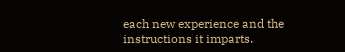each new experience and the instructions it imparts.